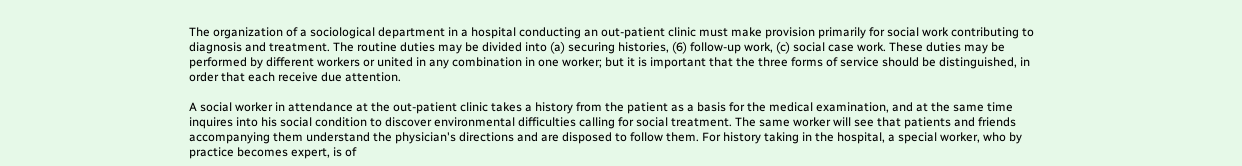The organization of a sociological department in a hospital conducting an out-patient clinic must make provision primarily for social work contributing to diagnosis and treatment. The routine duties may be divided into (a) securing histories, (6) follow-up work, (c) social case work. These duties may be performed by different workers or united in any combination in one worker; but it is important that the three forms of service should be distinguished, in order that each receive due attention.

A social worker in attendance at the out-patient clinic takes a history from the patient as a basis for the medical examination, and at the same time inquires into his social condition to discover environmental difficulties calling for social treatment. The same worker will see that patients and friends accompanying them understand the physician's directions and are disposed to follow them. For history taking in the hospital, a special worker, who by practice becomes expert, is of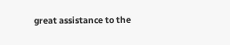great assistance to the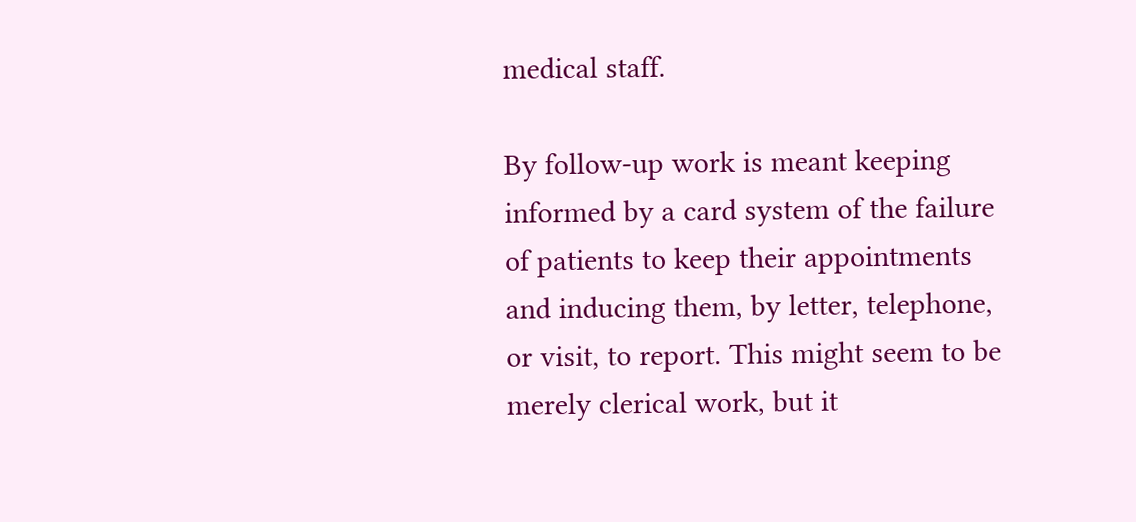medical staff.

By follow-up work is meant keeping informed by a card system of the failure of patients to keep their appointments and inducing them, by letter, telephone, or visit, to report. This might seem to be merely clerical work, but it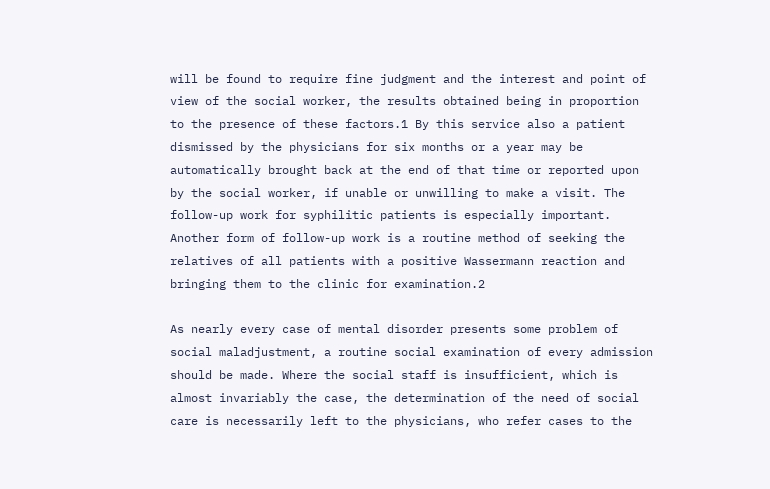will be found to require fine judgment and the interest and point of view of the social worker, the results obtained being in proportion to the presence of these factors.1 By this service also a patient dismissed by the physicians for six months or a year may be automatically brought back at the end of that time or reported upon by the social worker, if unable or unwilling to make a visit. The follow-up work for syphilitic patients is especially important. Another form of follow-up work is a routine method of seeking the relatives of all patients with a positive Wassermann reaction and bringing them to the clinic for examination.2

As nearly every case of mental disorder presents some problem of social maladjustment, a routine social examination of every admission should be made. Where the social staff is insufficient, which is almost invariably the case, the determination of the need of social care is necessarily left to the physicians, who refer cases to the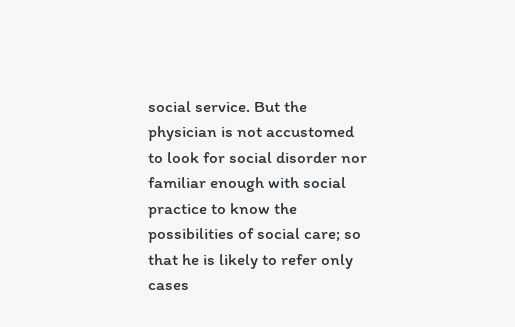social service. But the physician is not accustomed to look for social disorder nor familiar enough with social practice to know the possibilities of social care; so that he is likely to refer only cases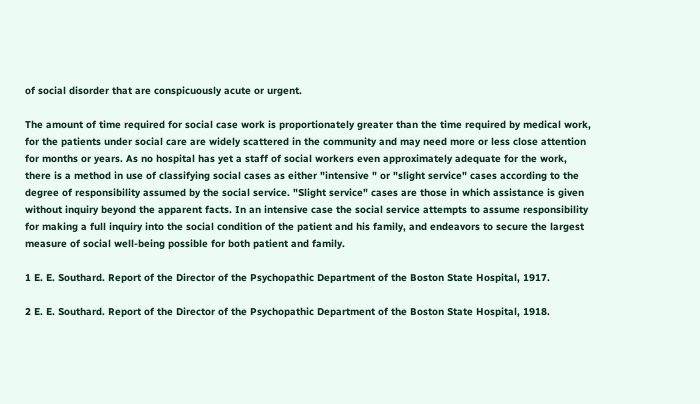of social disorder that are conspicuously acute or urgent.

The amount of time required for social case work is proportionately greater than the time required by medical work, for the patients under social care are widely scattered in the community and may need more or less close attention for months or years. As no hospital has yet a staff of social workers even approximately adequate for the work, there is a method in use of classifying social cases as either "intensive " or "slight service" cases according to the degree of responsibility assumed by the social service. "Slight service" cases are those in which assistance is given without inquiry beyond the apparent facts. In an intensive case the social service attempts to assume responsibility for making a full inquiry into the social condition of the patient and his family, and endeavors to secure the largest measure of social well-being possible for both patient and family.

1 E. E. Southard. Report of the Director of the Psychopathic Department of the Boston State Hospital, 1917.

2 E. E. Southard. Report of the Director of the Psychopathic Department of the Boston State Hospital, 1918.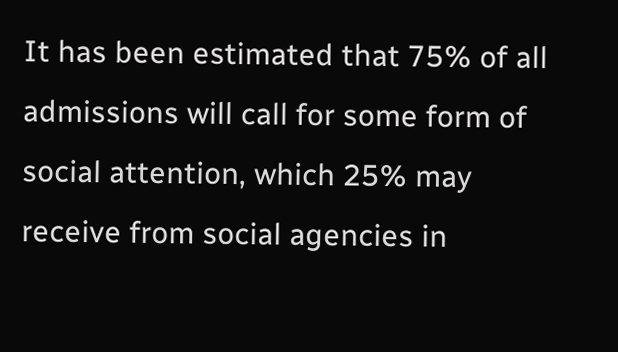It has been estimated that 75% of all admissions will call for some form of social attention, which 25% may receive from social agencies in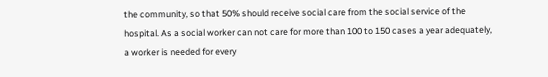the community, so that 50% should receive social care from the social service of the hospital. As a social worker can not care for more than 100 to 150 cases a year adequately, a worker is needed for every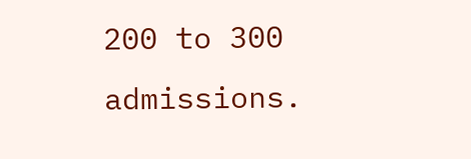200 to 300 admissions.